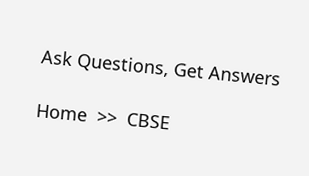Ask Questions, Get Answers

Home  >>  CBSE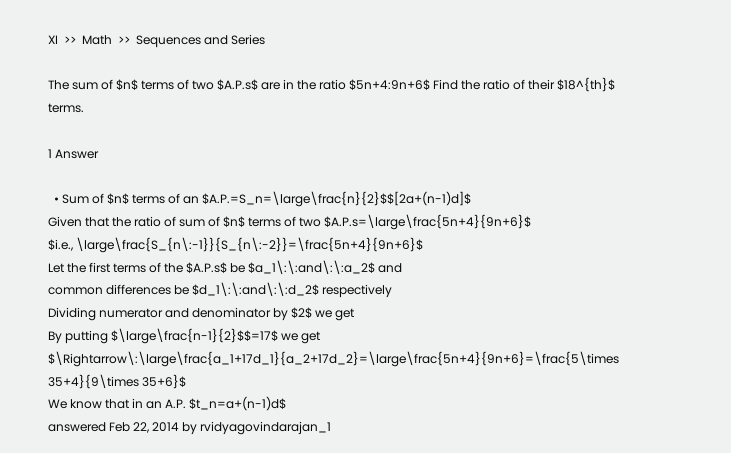XI  >>  Math  >>  Sequences and Series

The sum of $n$ terms of two $A.P.s$ are in the ratio $5n+4:9n+6$ Find the ratio of their $18^{th}$ terms.

1 Answer

  • Sum of $n$ terms of an $A.P.=S_n=\large\frac{n}{2}$$[2a+(n-1)d]$
Given that the ratio of sum of $n$ terms of two $A.P.s=\large\frac{5n+4}{9n+6}$
$i.e., \large\frac{S_{n\:-1}}{S_{n\:-2}}=\frac{5n+4}{9n+6}$
Let the first terms of the $A.P.s$ be $a_1\:\:and\:\:a_2$ and
common differences be $d_1\:\:and\:\:d_2$ respectively
Dividing numerator and denominator by $2$ we get
By putting $\large\frac{n-1}{2}$$=17$ we get
$\Rightarrow\:\large\frac{a_1+17d_1}{a_2+17d_2}=\large\frac{5n+4}{9n+6}=\frac{5\times 35+4}{9\times 35+6}$
We know that in an A.P. $t_n=a+(n-1)d$
answered Feb 22, 2014 by rvidyagovindarajan_1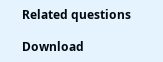Related questions

Download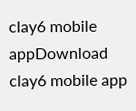clay6 mobile appDownload clay6 mobile app